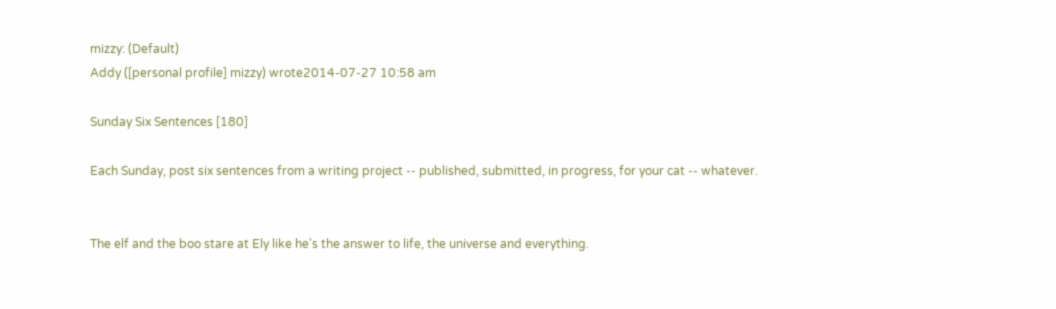mizzy: (Default)
Addy ([personal profile] mizzy) wrote2014-07-27 10:58 am

Sunday Six Sentences [180]

Each Sunday, post six sentences from a writing project -- published, submitted, in progress, for your cat -- whatever.


The elf and the boo stare at Ely like he's the answer to life, the universe and everything.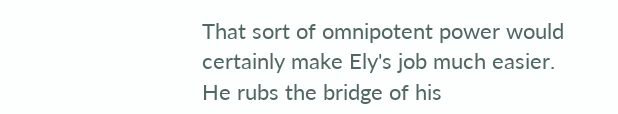That sort of omnipotent power would certainly make Ely's job much easier. He rubs the bridge of his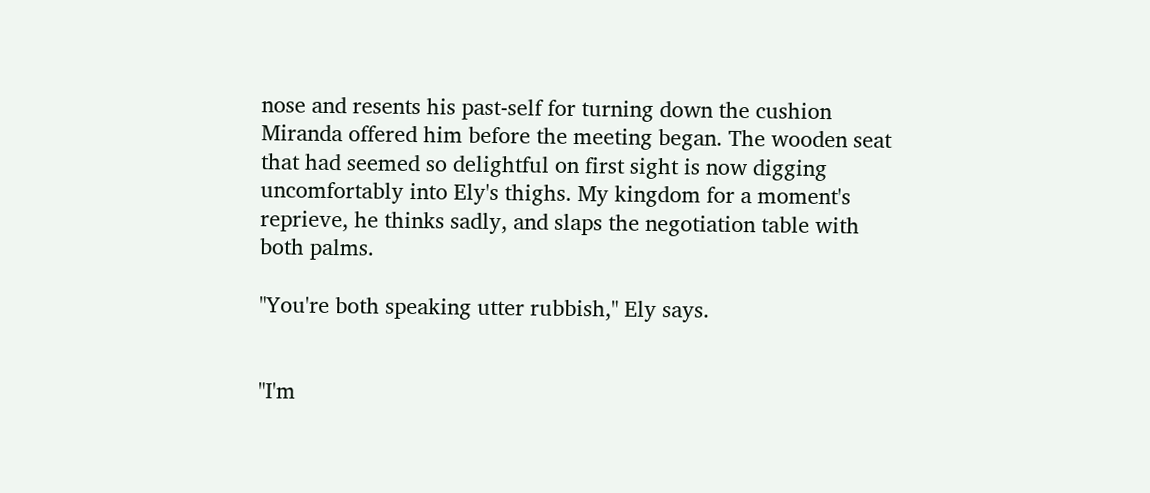nose and resents his past-self for turning down the cushion Miranda offered him before the meeting began. The wooden seat that had seemed so delightful on first sight is now digging uncomfortably into Ely's thighs. My kingdom for a moment's reprieve, he thinks sadly, and slaps the negotiation table with both palms.

"You're both speaking utter rubbish," Ely says.


"I'm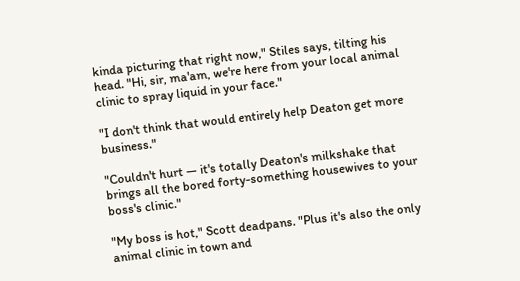kinda picturing that right now," Stiles says, tilting his head. "Hi, sir, ma'am, we're here from your local animal clinic to spray liquid in your face."

"I don't think that would entirely help Deaton get more business."

"Couldn't hurt — it's totally Deaton's milkshake that brings all the bored forty-something housewives to your boss's clinic."

"My boss is hot," Scott deadpans. "Plus it's also the only animal clinic in town and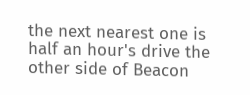the next nearest one is half an hour's drive the other side of Beacon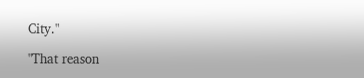City."

"That reason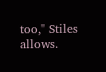too," Stiles allows.